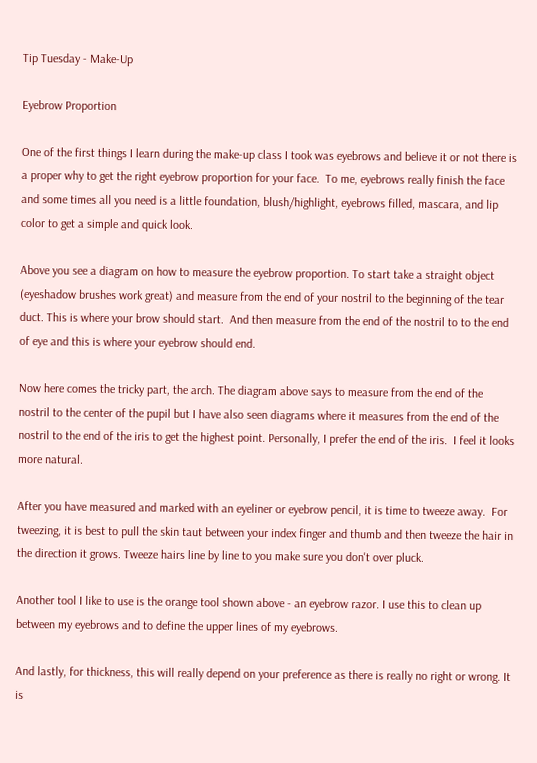Tip Tuesday - Make-Up

Eyebrow Proportion

One of the first things I learn during the make-up class I took was eyebrows and believe it or not there is a proper why to get the right eyebrow proportion for your face.  To me, eyebrows really finish the face and some times all you need is a little foundation, blush/highlight, eyebrows filled, mascara, and lip color to get a simple and quick look.

Above you see a diagram on how to measure the eyebrow proportion. To start take a straight object (eyeshadow brushes work great) and measure from the end of your nostril to the beginning of the tear duct. This is where your brow should start.  And then measure from the end of the nostril to to the end of eye and this is where your eyebrow should end.

Now here comes the tricky part, the arch. The diagram above says to measure from the end of the nostril to the center of the pupil but I have also seen diagrams where it measures from the end of the nostril to the end of the iris to get the highest point. Personally, I prefer the end of the iris.  I feel it looks more natural.

After you have measured and marked with an eyeliner or eyebrow pencil, it is time to tweeze away.  For tweezing, it is best to pull the skin taut between your index finger and thumb and then tweeze the hair in the direction it grows. Tweeze hairs line by line to you make sure you don't over pluck.

Another tool I like to use is the orange tool shown above - an eyebrow razor. I use this to clean up between my eyebrows and to define the upper lines of my eyebrows.

And lastly, for thickness, this will really depend on your preference as there is really no right or wrong. It is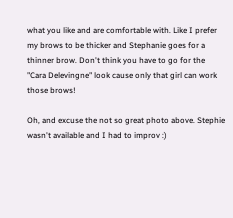what you like and are comfortable with. Like I prefer my brows to be thicker and Stephanie goes for a thinner brow. Don't think you have to go for the "Cara Delevingne" look cause only that girl can work those brows!

Oh, and excuse the not so great photo above. Stephie wasn't available and I had to improv :)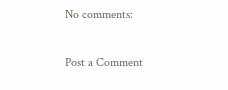No comments:

Post a Comment